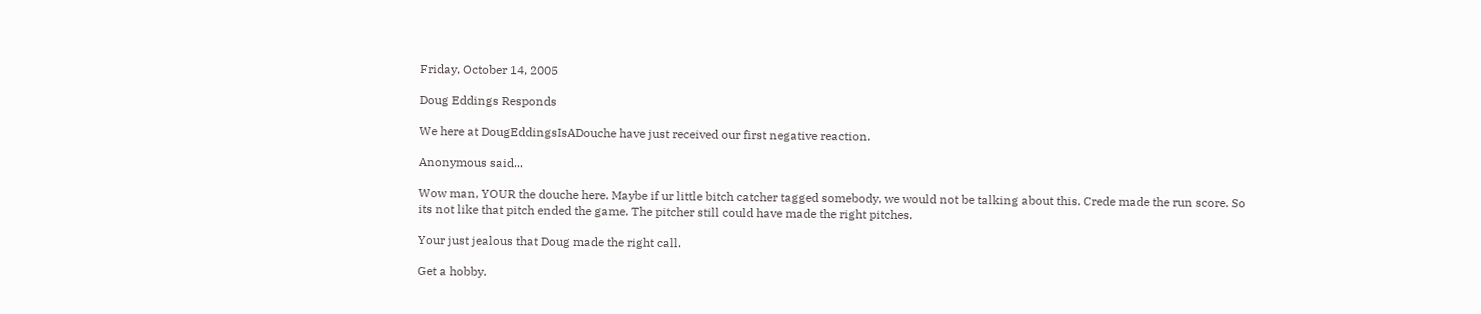Friday, October 14, 2005

Doug Eddings Responds

We here at DougEddingsIsADouche have just received our first negative reaction.

Anonymous said...

Wow man, YOUR the douche here. Maybe if ur little bitch catcher tagged somebody, we would not be talking about this. Crede made the run score. So its not like that pitch ended the game. The pitcher still could have made the right pitches.

Your just jealous that Doug made the right call.

Get a hobby.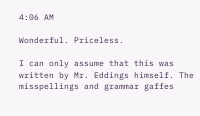4:06 AM

Wonderful. Priceless.

I can only assume that this was written by Mr. Eddings himself. The misspellings and grammar gaffes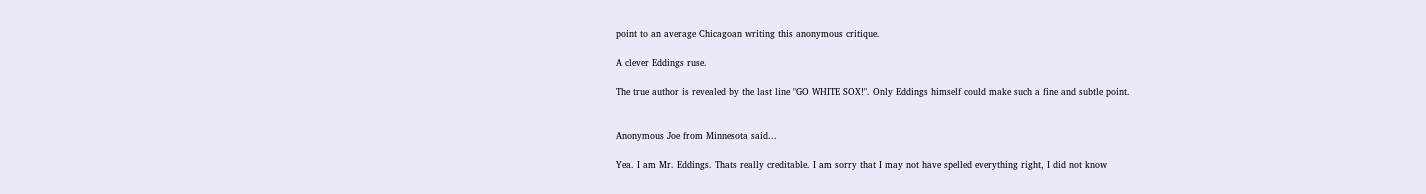point to an average Chicagoan writing this anonymous critique.

A clever Eddings ruse.

The true author is revealed by the last line "GO WHITE SOX!". Only Eddings himself could make such a fine and subtle point.


Anonymous Joe from Minnesota said...

Yea. I am Mr. Eddings. Thats really creditable. I am sorry that I may not have spelled everything right, I did not know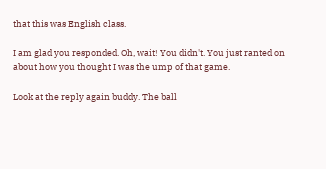that this was English class.

I am glad you responded. Oh, wait! You didn't. You just ranted on about how you thought I was the ump of that game.

Look at the reply again buddy. The ball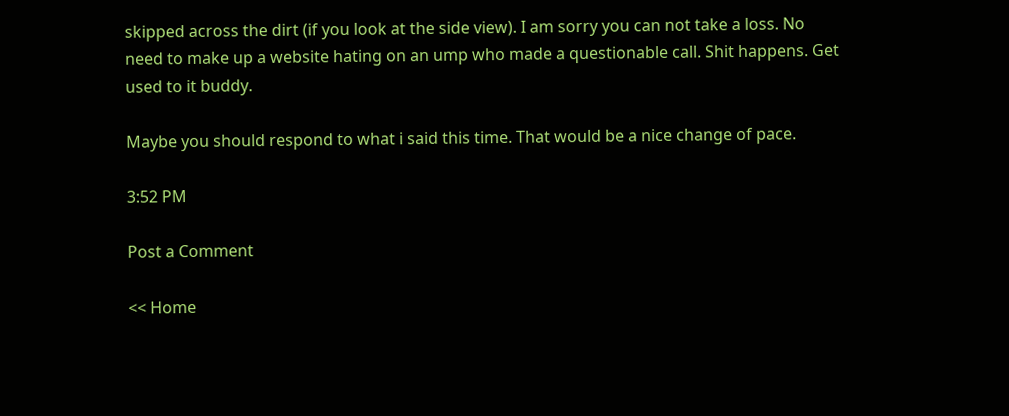skipped across the dirt (if you look at the side view). I am sorry you can not take a loss. No need to make up a website hating on an ump who made a questionable call. Shit happens. Get used to it buddy.

Maybe you should respond to what i said this time. That would be a nice change of pace.

3:52 PM

Post a Comment

<< Home